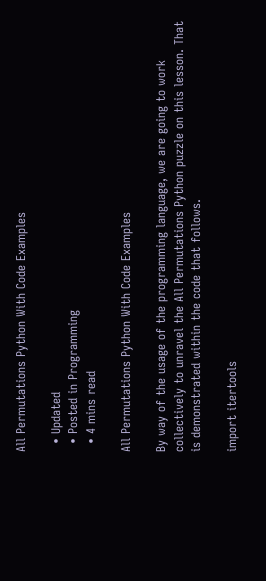All Permutations Python With Code Examples

  • Updated
  • Posted in Programming
  • 4 mins read

All Permutations Python With Code Examples

By way of the usage of the programming language, we are going to work collectively to unravel the All Permutations Python puzzle on this lesson. That is demonstrated within the code that follows.

import itertools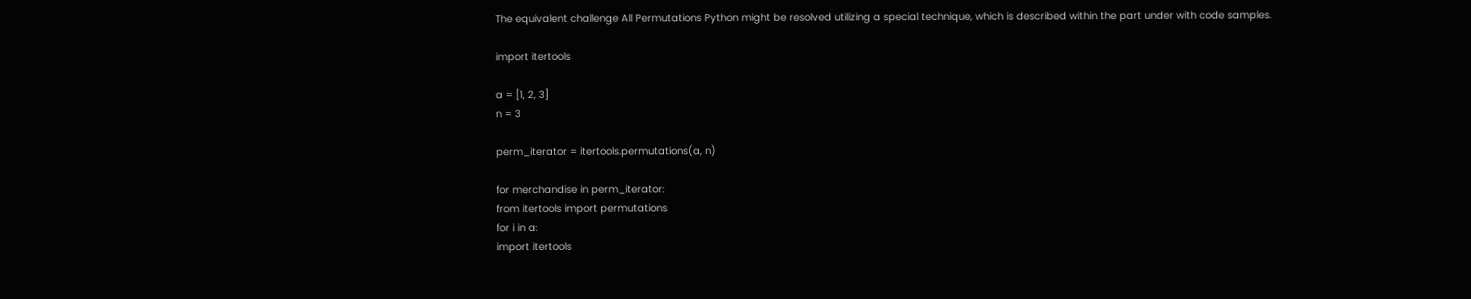The equivalent challenge All Permutations Python might be resolved utilizing a special technique, which is described within the part under with code samples.

import itertools

a = [1, 2, 3]
n = 3

perm_iterator = itertools.permutations(a, n)

for merchandise in perm_iterator:
from itertools import permutations
for i in a:
import itertools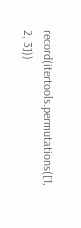record(itertools.permutations([1, 2, 3]))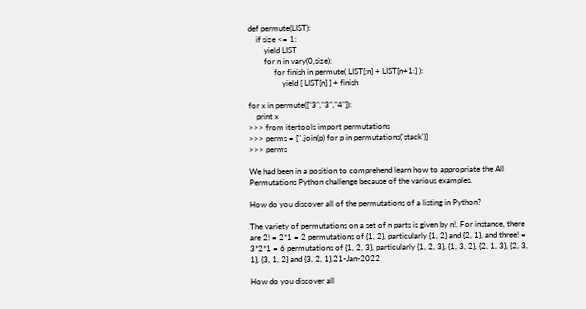def permute(LIST):
    if size <= 1:
        yield LIST
        for n in vary(0,size):
             for finish in permute( LIST[:n] + LIST[n+1:] ):
                 yield [ LIST[n] ] + finish

for x in permute(["3","3","4"]):
    print x
>>> from itertools import permutations
>>> perms = [''.join(p) for p in permutations('stack')]
>>> perms

We had been in a position to comprehend learn how to appropriate the All Permutations Python challenge because of the various examples.

How do you discover all of the permutations of a listing in Python?

The variety of permutations on a set of n parts is given by n!. For instance, there are 2! = 2*1 = 2 permutations of {1, 2}, particularly {1, 2} and {2, 1}, and three! = 3*2*1 = 6 permutations of {1, 2, 3}, particularly {1, 2, 3}, {1, 3, 2}, {2, 1, 3}, {2, 3, 1}, {3, 1, 2} and {3, 2, 1}.21-Jan-2022

How do you discover all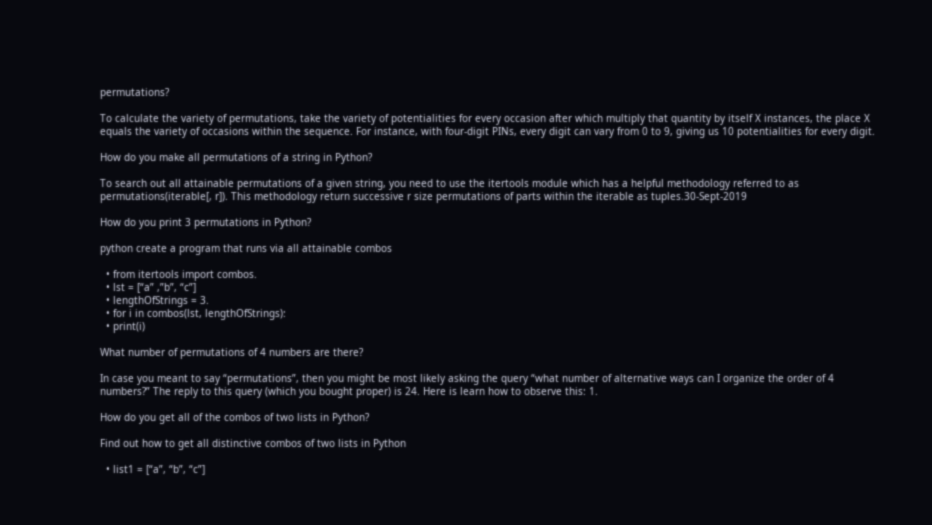permutations?

To calculate the variety of permutations, take the variety of potentialities for every occasion after which multiply that quantity by itself X instances, the place X equals the variety of occasions within the sequence. For instance, with four-digit PINs, every digit can vary from 0 to 9, giving us 10 potentialities for every digit.

How do you make all permutations of a string in Python?

To search out all attainable permutations of a given string, you need to use the itertools module which has a helpful methodology referred to as permutations(iterable[, r]). This methodology return successive r size permutations of parts within the iterable as tuples.30-Sept-2019

How do you print 3 permutations in Python?

python create a program that runs via all attainable combos

  • from itertools import combos.
  • lst = [“a” ,”b”, “c”]
  • lengthOfStrings = 3.
  • for i in combos(lst, lengthOfStrings):
  • print(i)

What number of permutations of 4 numbers are there?

In case you meant to say “permutations”, then you might be most likely asking the query “what number of alternative ways can I organize the order of 4 numbers?” The reply to this query (which you bought proper) is 24. Here is learn how to observe this: 1.

How do you get all of the combos of two lists in Python?

Find out how to get all distinctive combos of two lists in Python

  • list1 = [“a”, “b”, “c”]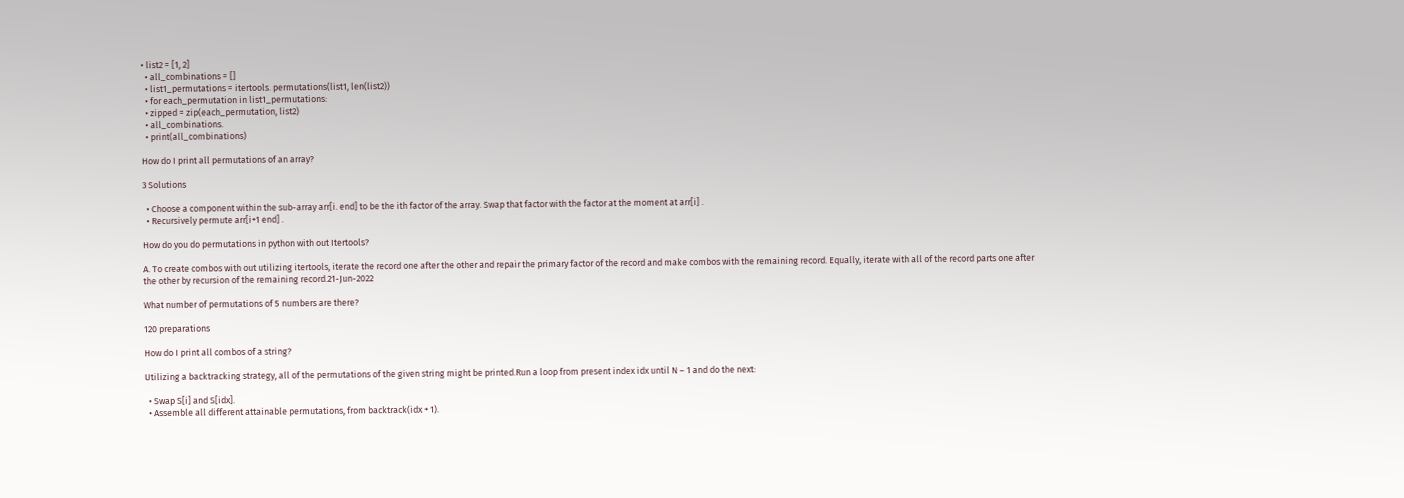• list2 = [1, 2]
  • all_combinations = []
  • list1_permutations = itertools. permutations(list1, len(list2))
  • for each_permutation in list1_permutations:
  • zipped = zip(each_permutation, list2)
  • all_combinations.
  • print(all_combinations)

How do I print all permutations of an array?

3 Solutions

  • Choose a component within the sub-array arr[i. end] to be the ith factor of the array. Swap that factor with the factor at the moment at arr[i] .
  • Recursively permute arr[i+1 end] .

How do you do permutations in python with out Itertools?

A. To create combos with out utilizing itertools, iterate the record one after the other and repair the primary factor of the record and make combos with the remaining record. Equally, iterate with all of the record parts one after the other by recursion of the remaining record.21-Jun-2022

What number of permutations of 5 numbers are there?

120 preparations

How do I print all combos of a string?

Utilizing a backtracking strategy, all of the permutations of the given string might be printed.Run a loop from present index idx until N – 1 and do the next:

  • Swap S[i] and S[idx].
  • Assemble all different attainable permutations, from backtrack(idx + 1).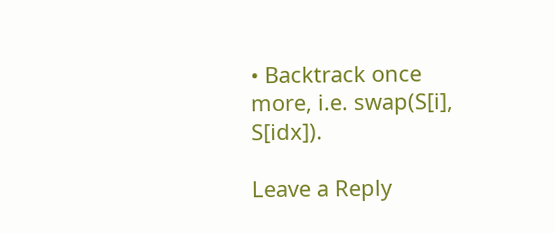• Backtrack once more, i.e. swap(S[i], S[idx]).

Leave a Reply